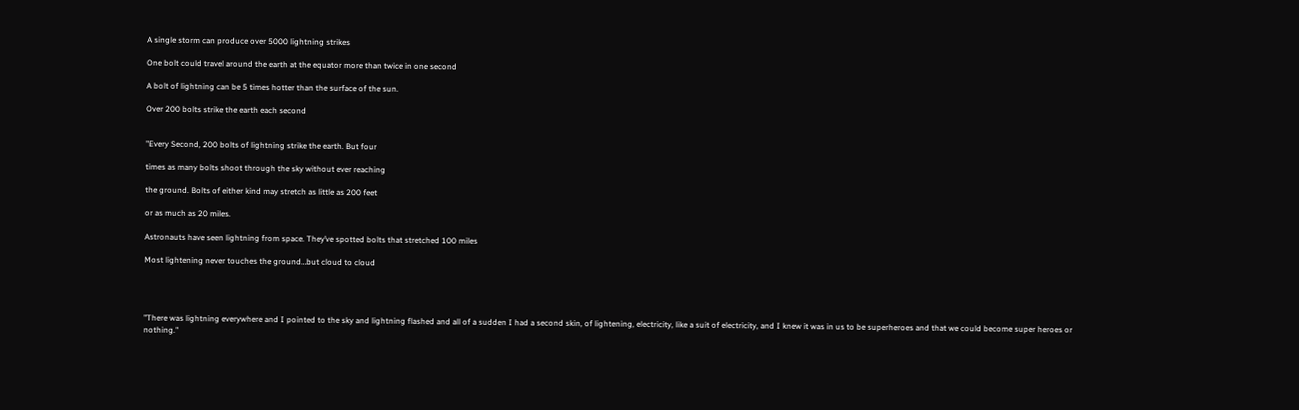A single storm can produce over 5000 lightning strikes

One bolt could travel around the earth at the equator more than twice in one second

A bolt of lightning can be 5 times hotter than the surface of the sun.

Over 200 bolts strike the earth each second


"Every Second, 200 bolts of lightning strike the earth. But four

times as many bolts shoot through the sky without ever reaching

the ground. Bolts of either kind may stretch as little as 200 feet

or as much as 20 miles.

Astronauts have seen lightning from space. They’ve spotted bolts that stretched 100 miles

Most lightening never touches the ground…but cloud to cloud




"There was lightning everywhere and I pointed to the sky and lightning flashed and all of a sudden I had a second skin, of lightening, electricity, like a suit of electricity, and I knew it was in us to be superheroes and that we could become super heroes or nothing."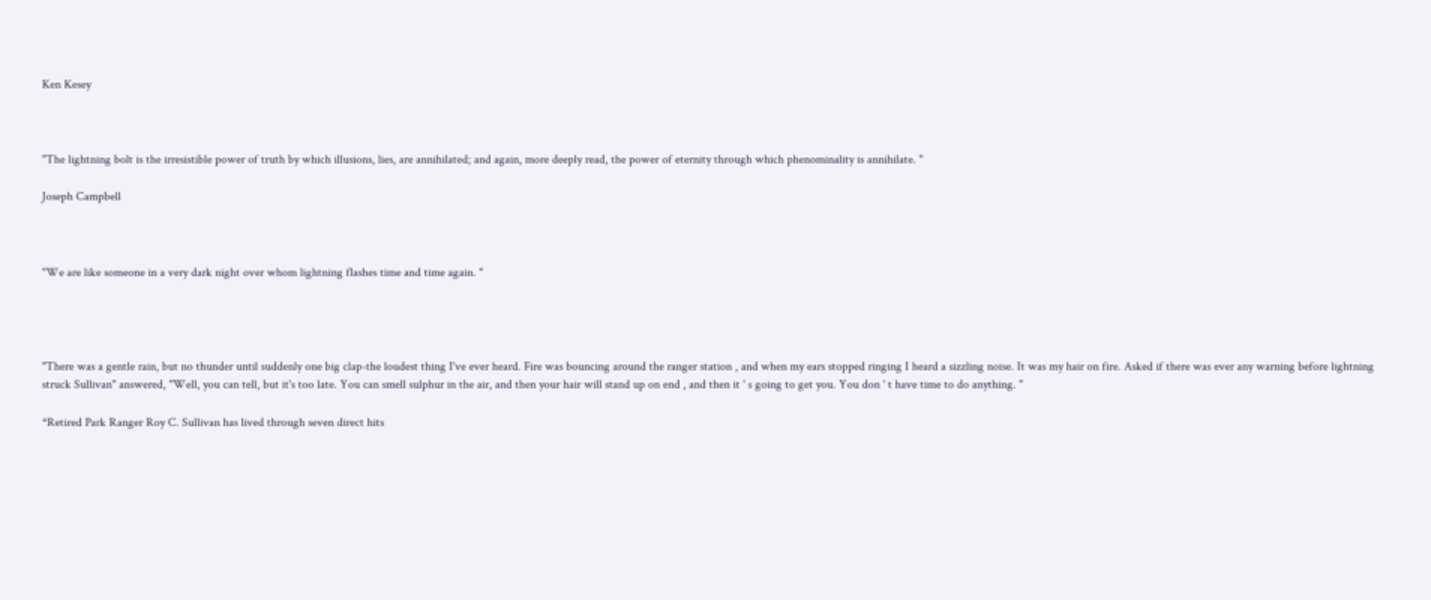Ken Kesey



"The lightning bolt is the irresistible power of truth by which illusions, lies, are annihilated; and again, more deeply read, the power of eternity through which phenominality is annihilate. "

Joseph Campbell



"We are like someone in a very dark night over whom lightning flashes time and time again. "




"There was a gentle rain, but no thunder until suddenly one big clap-the loudest thing I've ever heard. Fire was bouncing around the ranger station , and when my ears stopped ringing I heard a sizzling noise. It was my hair on fire. Asked if there was ever any warning before lightning struck Sullivan" answered, "Well, you can tell, but it's too late. You can smell sulphur in the air, and then your hair will stand up on end , and then it ' s going to get you. You don ' t have time to do anything. "

*Retired Park Ranger Roy C. Sullivan has lived through seven direct hits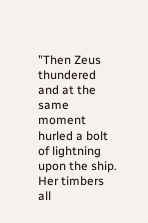"Then Zeus thundered and at the same moment hurled a bolt of lightning upon the ship. Her timbers all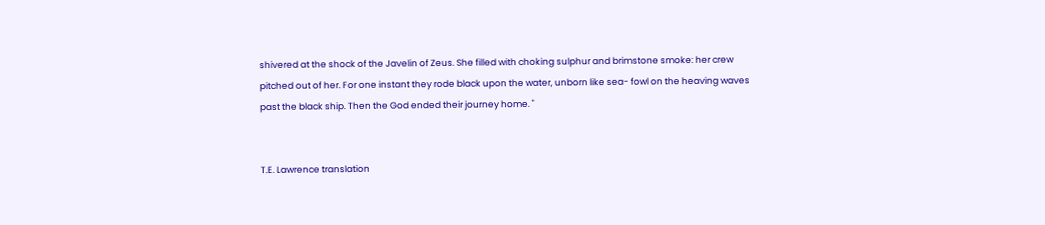shivered at the shock of the Javelin of Zeus. She filled with choking sulphur and brimstone smoke: her crew pitched out of her. For one instant they rode black upon the water, unborn like sea- fowl on the heaving waves past the black ship. Then the God ended their journey home. "


T.E. Lawrence translation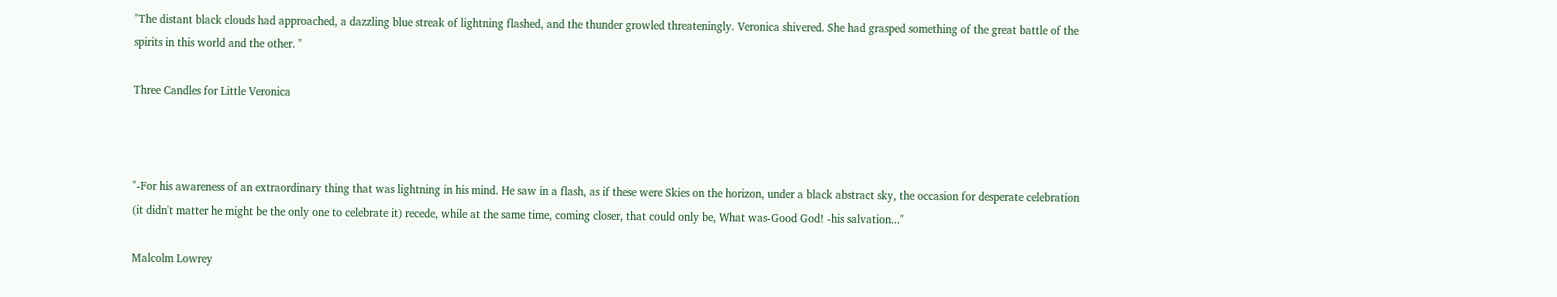"The distant black clouds had approached, a dazzling blue streak of lightning flashed, and the thunder growled threateningly. Veronica shivered. She had grasped something of the great battle of the spirits in this world and the other. "

Three Candles for Little Veronica



"-For his awareness of an extraordinary thing that was lightning in his mind. He saw in a flash, as if these were Skies on the horizon, under a black abstract sky, the occasion for desperate celebration (it didn't matter he might be the only one to celebrate it) recede, while at the same time, coming closer, that could only be, What was-Good God! -his salvation..."

Malcolm Lowrey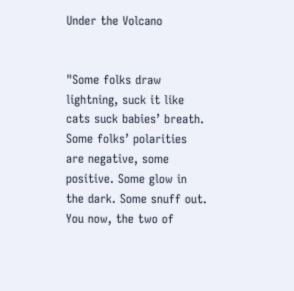Under the Volcano


"Some folks draw lightning, suck it like cats suck babies’ breath. Some folks’ polarities are negative, some positive. Some glow in the dark. Some snuff out. You now, the two of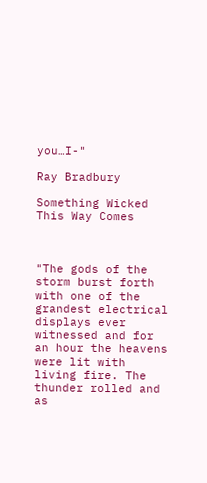you…I-"

Ray Bradbury

Something Wicked This Way Comes



"The gods of the storm burst forth with one of the grandest electrical displays ever witnessed and for an hour the heavens were lit with living fire. The thunder rolled and as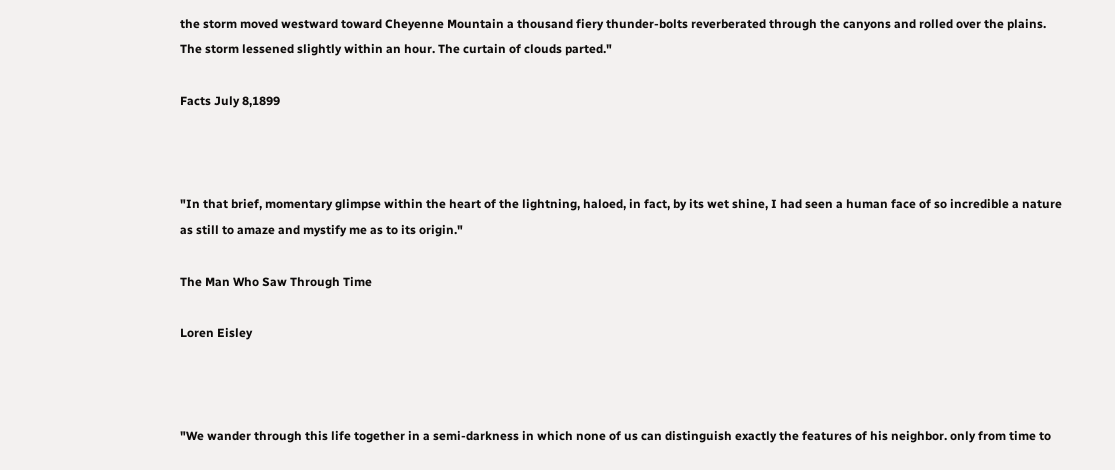the storm moved westward toward Cheyenne Mountain a thousand fiery thunder-bolts reverberated through the canyons and rolled over the plains. The storm lessened slightly within an hour. The curtain of clouds parted."

Facts July 8,1899



"In that brief, momentary glimpse within the heart of the lightning, haloed, in fact, by its wet shine, I had seen a human face of so incredible a nature as still to amaze and mystify me as to its origin."

The Man Who Saw Through Time

Loren Eisley



"We wander through this life together in a semi-darkness in which none of us can distinguish exactly the features of his neighbor. only from time to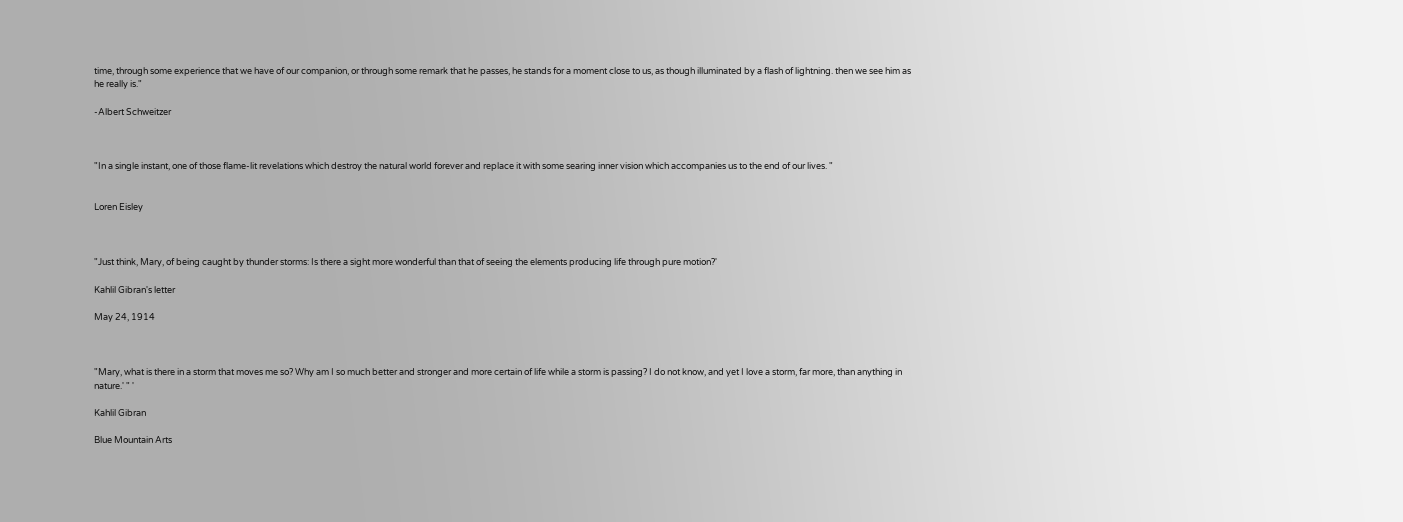time, through some experience that we have of our companion, or through some remark that he passes, he stands for a moment close to us, as though illuminated by a flash of lightning. then we see him as he really is."

-Albert Schweitzer



"In a single instant, one of those flame-lit revelations which destroy the natural world forever and replace it with some searing inner vision which accompanies us to the end of our lives. "


Loren Eisley



"Just think, Mary, of being caught by thunder storms: Is there a sight more wonderful than that of seeing the elements producing life through pure motion?'

Kahlil Gibran's letter

May 24, 1914



"Mary, what is there in a storm that moves me so? Why am I so much better and stronger and more certain of life while a storm is passing? I do not know, and yet I love a storm, far more, than anything in nature.' " '

Kahlil Gibran

Blue Mountain Arts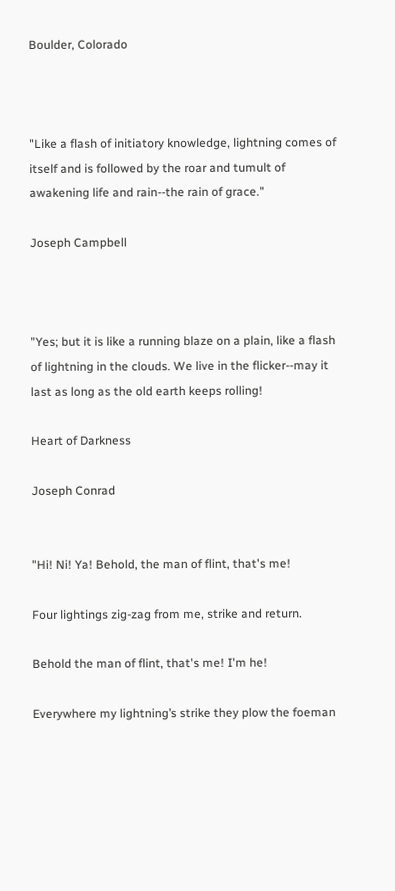Boulder, Colorado



"Like a flash of initiatory knowledge, lightning comes of itself and is followed by the roar and tumult of awakening life and rain--the rain of grace."

Joseph Campbell



"Yes; but it is like a running blaze on a plain, like a flash of lightning in the clouds. We live in the flicker--may it last as long as the old earth keeps rolling!

Heart of Darkness

Joseph Conrad


"Hi! Ni! Ya! Behold, the man of flint, that's me!

Four lightings zig-zag from me, strike and return.

Behold the man of flint, that's me! I'm he!

Everywhere my lightning’s strike they plow the foeman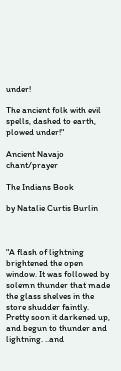under!

The ancient folk with evil spells, dashed to earth, plowed under!"

Ancient Navajo chant/prayer

The Indians Book

by Natalie Curtis Burlin



"A flash of lightning brightened the open window. It was followed by solemn thunder that made the glass shelves in the store shudder faintly. Pretty soon it darkened up, and begun to thunder and lightning. ..and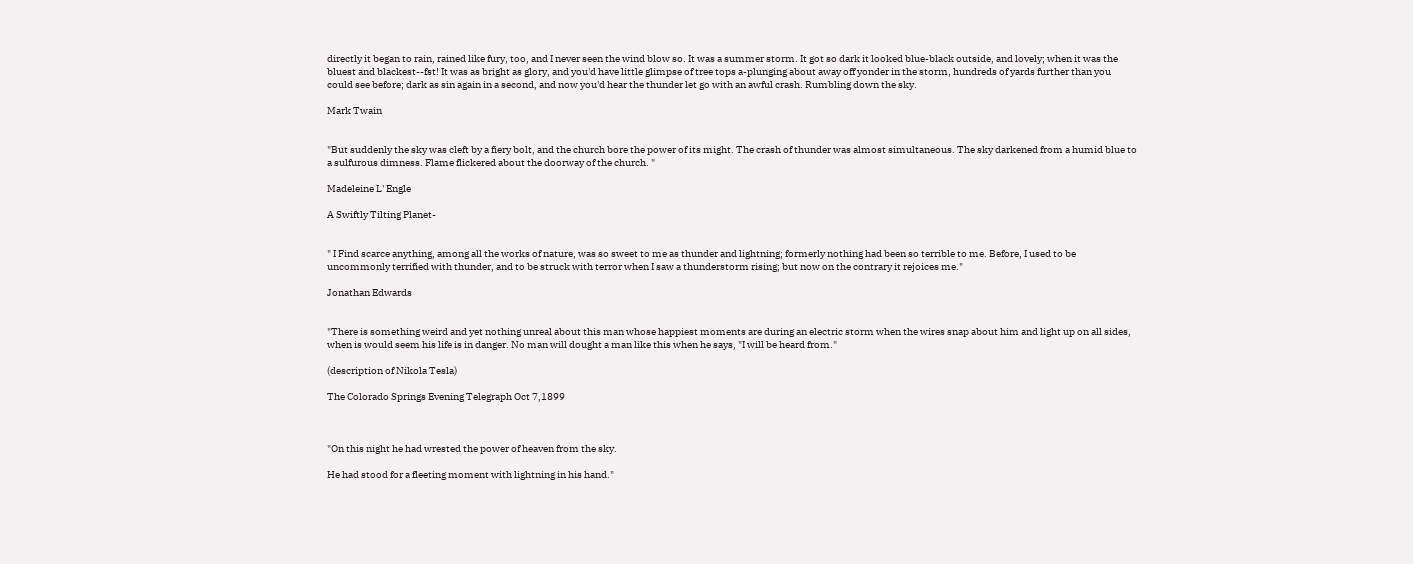directly it began to rain, rained like fury, too, and I never seen the wind blow so. It was a summer storm. It got so dark it looked blue-black outside, and lovely; when it was the bluest and blackest--fst! It was as bright as glory, and you'd have little glimpse of tree tops a-plunging about away off yonder in the storm, hundreds of yards further than you could see before; dark as sin again in a second, and now you'd hear the thunder let go with an awful crash. Rumbling down the sky.

Mark Twain


"But suddenly the sky was cleft by a fiery bolt, and the church bore the power of its might. The crash of thunder was almost simultaneous. The sky darkened from a humid blue to a sulfurous dimness. Flame flickered about the doorway of the church. "

Madeleine L' Engle

A Swiftly Tilting Planet-


" I Find scarce anything, among all the works of nature, was so sweet to me as thunder and lightning; formerly nothing had been so terrible to me. Before, I used to be uncommonly terrified with thunder, and to be struck with terror when I saw a thunderstorm rising; but now on the contrary it rejoices me."

Jonathan Edwards


"There is something weird and yet nothing unreal about this man whose happiest moments are during an electric storm when the wires snap about him and light up on all sides, when is would seem his life is in danger. No man will dought a man like this when he says, "I will be heard from."

(description of Nikola Tesla)

The Colorado Springs Evening Telegraph Oct 7,1899



"On this night he had wrested the power of heaven from the sky.

He had stood for a fleeting moment with lightning in his hand."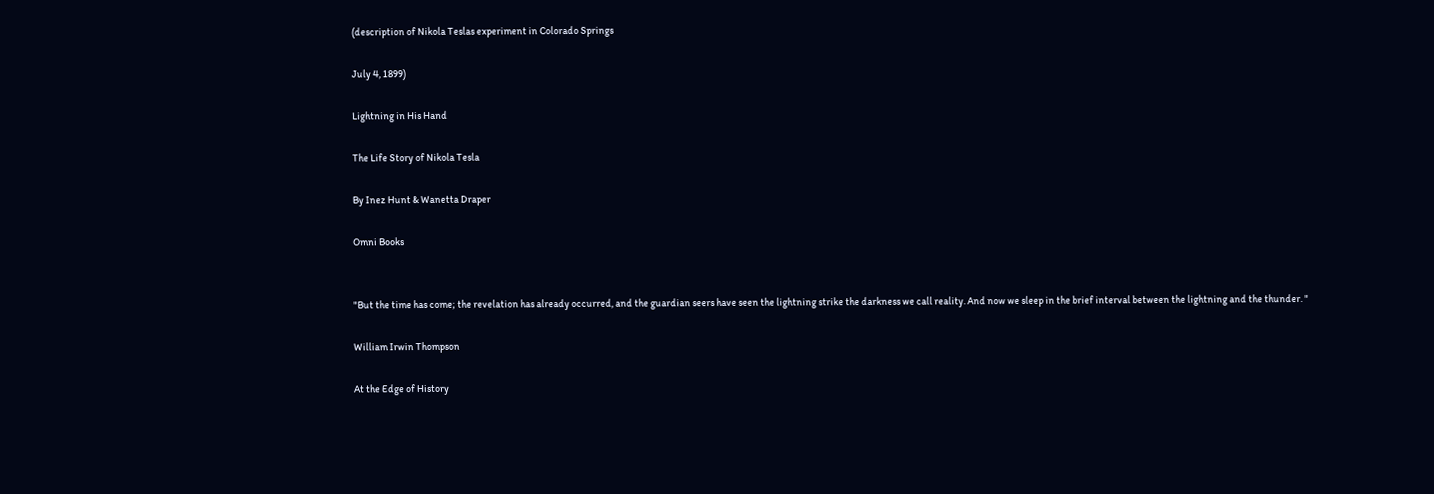(description of Nikola Teslas experiment in Colorado Springs

July 4, 1899)

Lightning in His Hand

The Life Story of Nikola Tesla

By Inez Hunt & Wanetta Draper

Omni Books


"But the time has come; the revelation has already occurred, and the guardian seers have seen the lightning strike the darkness we call reality. And now we sleep in the brief interval between the lightning and the thunder. "

William Irwin Thompson

At the Edge of History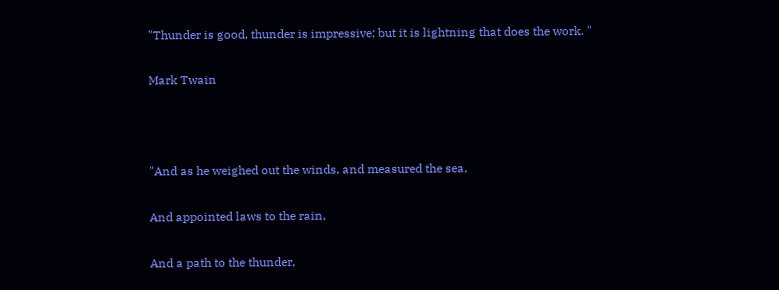"Thunder is good, thunder is impressive; but it is lightning that does the work. "

Mark Twain



"And as he weighed out the winds, and measured the sea,

And appointed laws to the rain,

And a path to the thunder,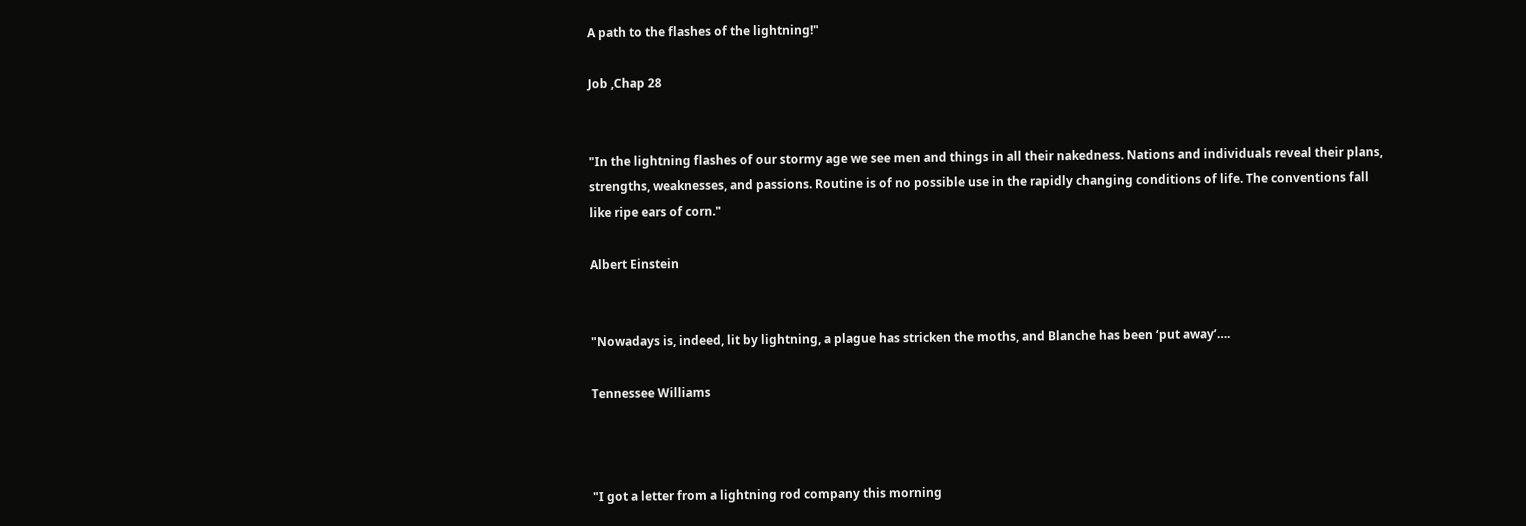A path to the flashes of the lightning!"

Job ,Chap 28


"In the lightning flashes of our stormy age we see men and things in all their nakedness. Nations and individuals reveal their plans, strengths, weaknesses, and passions. Routine is of no possible use in the rapidly changing conditions of life. The conventions fall like ripe ears of corn."

Albert Einstein


"Nowadays is, indeed, lit by lightning, a plague has stricken the moths, and Blanche has been ‘put away’….

Tennessee Williams



"I got a letter from a lightning rod company this morning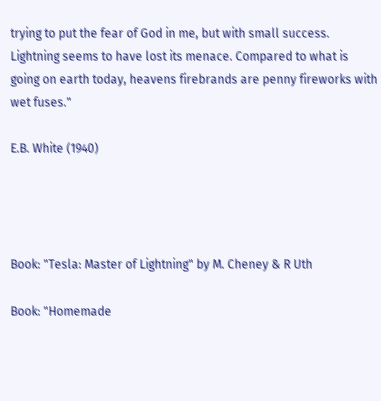trying to put the fear of God in me, but with small success. Lightning seems to have lost its menace. Compared to what is going on earth today, heavens firebrands are penny fireworks with wet fuses."

E.B. White (1940)




Book: "Tesla: Master of Lightning" by M. Cheney & R Uth

Book: "Homemade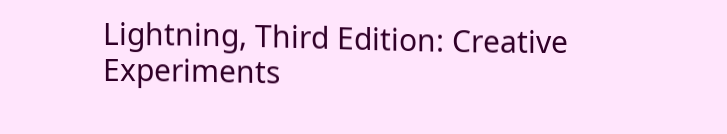Lightning, Third Edition: Creative Experiments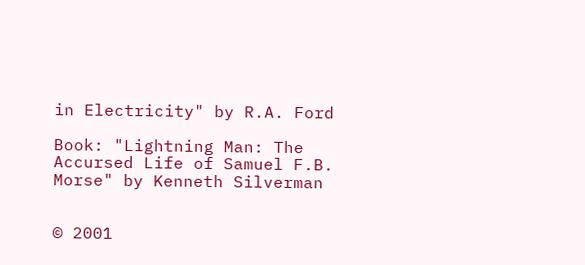in Electricity" by R.A. Ford

Book: "Lightning Man: The Accursed Life of Samuel F.B. Morse" by Kenneth Silverman


© 2001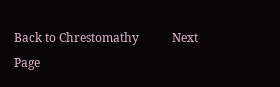Back to Chrestomathy           Next Page